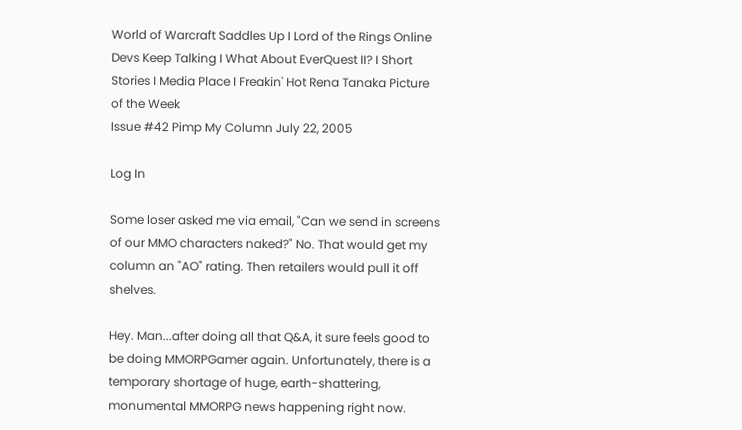World of Warcraft Saddles Up I Lord of the Rings Online Devs Keep Talking I What About EverQuest II? I Short Stories I Media Place I Freakin' Hot Rena Tanaka Picture of the Week
Issue #42 Pimp My Column July 22, 2005

Log In

Some loser asked me via email, "Can we send in screens of our MMO characters naked?" No. That would get my column an "AO" rating. Then retailers would pull it off shelves.

Hey. Man...after doing all that Q&A, it sure feels good to be doing MMORPGamer again. Unfortunately, there is a temporary shortage of huge, earth-shattering, monumental MMORPG news happening right now.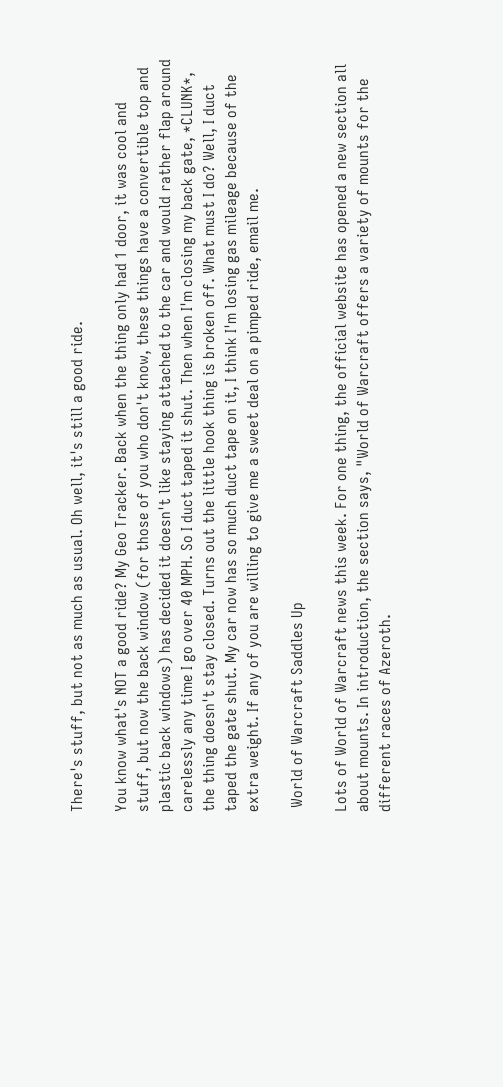There's stuff, but not as much as usual. Oh well, it's still a good ride.

You know what's NOT a good ride? My Geo Tracker. Back when the thing only had 1 door, it was cool and stuff, but now the back window (for those of you who don't know, these things have a convertible top and plastic back windows) has decided it doesn't like staying attached to the car and would rather flap around carelessly any time I go over 40 MPH. So I duct taped it shut. Then when I'm closing my back gate, *CLUNK*, the thing doesn't stay closed. Turns out the little hook thing is broken off. What must I do? Well, I duct taped the gate shut. My car now has so much duct tape on it, I think I'm losing gas mileage because of the extra weight. If any of you are willing to give me a sweet deal on a pimped ride, email me.

 World of Warcraft Saddles Up

Lots of World of Warcraft news this week. For one thing, the official website has opened a new section all about mounts. In introduction, the section says, "World of Warcraft offers a variety of mounts for the different races of Azeroth.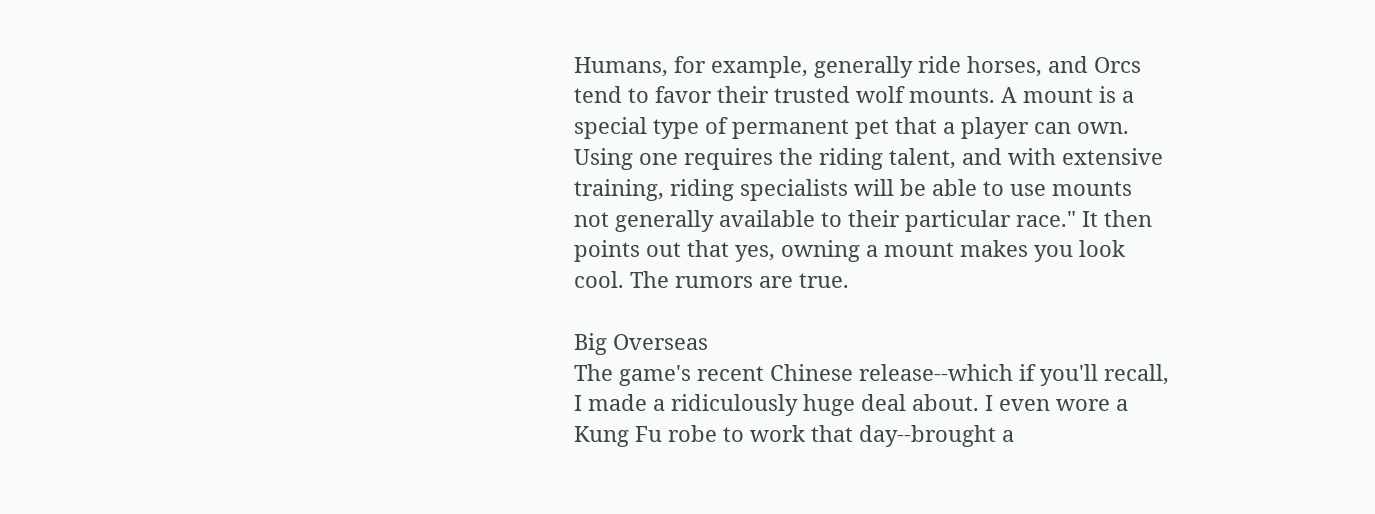Humans, for example, generally ride horses, and Orcs tend to favor their trusted wolf mounts. A mount is a special type of permanent pet that a player can own. Using one requires the riding talent, and with extensive training, riding specialists will be able to use mounts not generally available to their particular race." It then points out that yes, owning a mount makes you look cool. The rumors are true.

Big Overseas
The game's recent Chinese release--which if you'll recall, I made a ridiculously huge deal about. I even wore a Kung Fu robe to work that day--brought a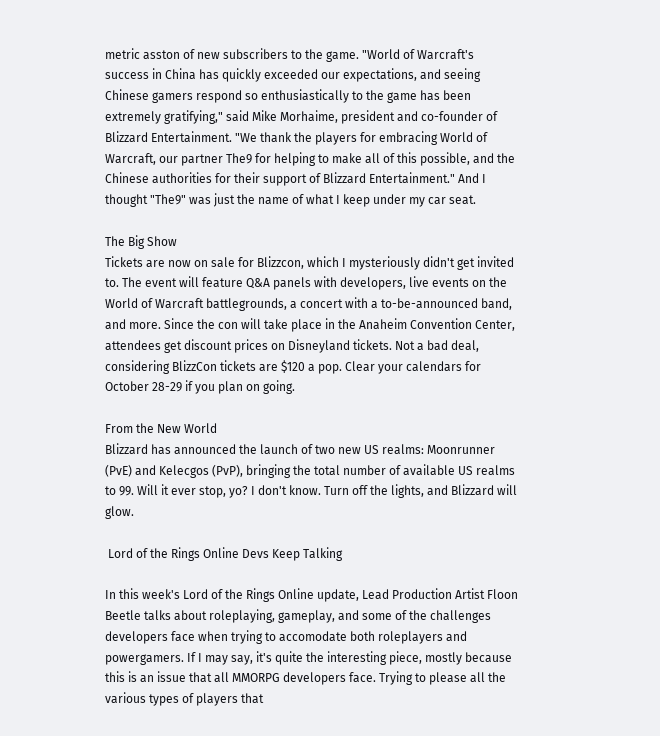metric asston of new subscribers to the game. "World of Warcraft's success in China has quickly exceeded our expectations, and seeing Chinese gamers respond so enthusiastically to the game has been extremely gratifying," said Mike Morhaime, president and co-founder of Blizzard Entertainment. "We thank the players for embracing World of Warcraft, our partner The9 for helping to make all of this possible, and the Chinese authorities for their support of Blizzard Entertainment." And I thought "The9" was just the name of what I keep under my car seat.

The Big Show
Tickets are now on sale for Blizzcon, which I mysteriously didn't get invited to. The event will feature Q&A panels with developers, live events on the World of Warcraft battlegrounds, a concert with a to-be-announced band, and more. Since the con will take place in the Anaheim Convention Center, attendees get discount prices on Disneyland tickets. Not a bad deal, considering BlizzCon tickets are $120 a pop. Clear your calendars for October 28-29 if you plan on going.

From the New World
Blizzard has announced the launch of two new US realms: Moonrunner (PvE) and Kelecgos (PvP), bringing the total number of available US realms to 99. Will it ever stop, yo? I don't know. Turn off the lights, and Blizzard will glow.

 Lord of the Rings Online Devs Keep Talking

In this week's Lord of the Rings Online update, Lead Production Artist Floon Beetle talks about roleplaying, gameplay, and some of the challenges developers face when trying to accomodate both roleplayers and powergamers. If I may say, it's quite the interesting piece, mostly because this is an issue that all MMORPG developers face. Trying to please all the various types of players that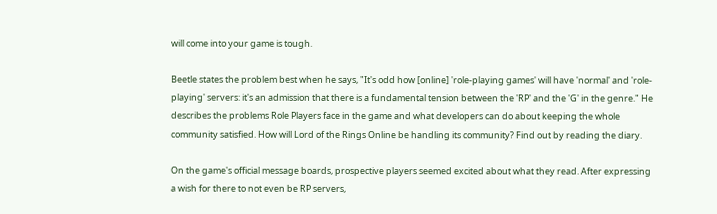will come into your game is tough.

Beetle states the problem best when he says, "It's odd how [online] 'role-playing games' will have 'normal' and 'role-playing' servers: it's an admission that there is a fundamental tension between the 'RP' and the 'G' in the genre." He describes the problems Role Players face in the game and what developers can do about keeping the whole community satisfied. How will Lord of the Rings Online be handling its community? Find out by reading the diary.

On the game's official message boards, prospective players seemed excited about what they read. After expressing a wish for there to not even be RP servers,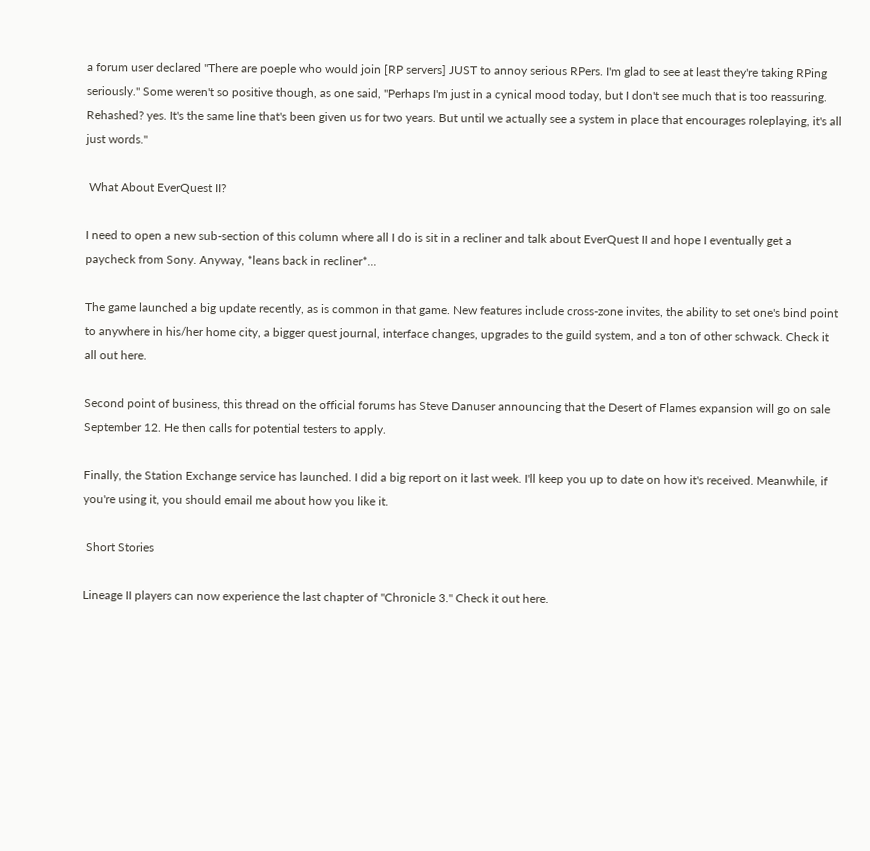a forum user declared "There are poeple who would join [RP servers] JUST to annoy serious RPers. I'm glad to see at least they're taking RPing seriously." Some weren't so positive though, as one said, "Perhaps I'm just in a cynical mood today, but I don't see much that is too reassuring. Rehashed? yes. It's the same line that's been given us for two years. But until we actually see a system in place that encourages roleplaying, it's all just words."

 What About EverQuest II?

I need to open a new sub-section of this column where all I do is sit in a recliner and talk about EverQuest II and hope I eventually get a paycheck from Sony. Anyway, *leans back in recliner*...

The game launched a big update recently, as is common in that game. New features include cross-zone invites, the ability to set one's bind point to anywhere in his/her home city, a bigger quest journal, interface changes, upgrades to the guild system, and a ton of other schwack. Check it all out here.

Second point of business, this thread on the official forums has Steve Danuser announcing that the Desert of Flames expansion will go on sale September 12. He then calls for potential testers to apply.

Finally, the Station Exchange service has launched. I did a big report on it last week. I'll keep you up to date on how it's received. Meanwhile, if you're using it, you should email me about how you like it.

 Short Stories

Lineage II players can now experience the last chapter of "Chronicle 3." Check it out here.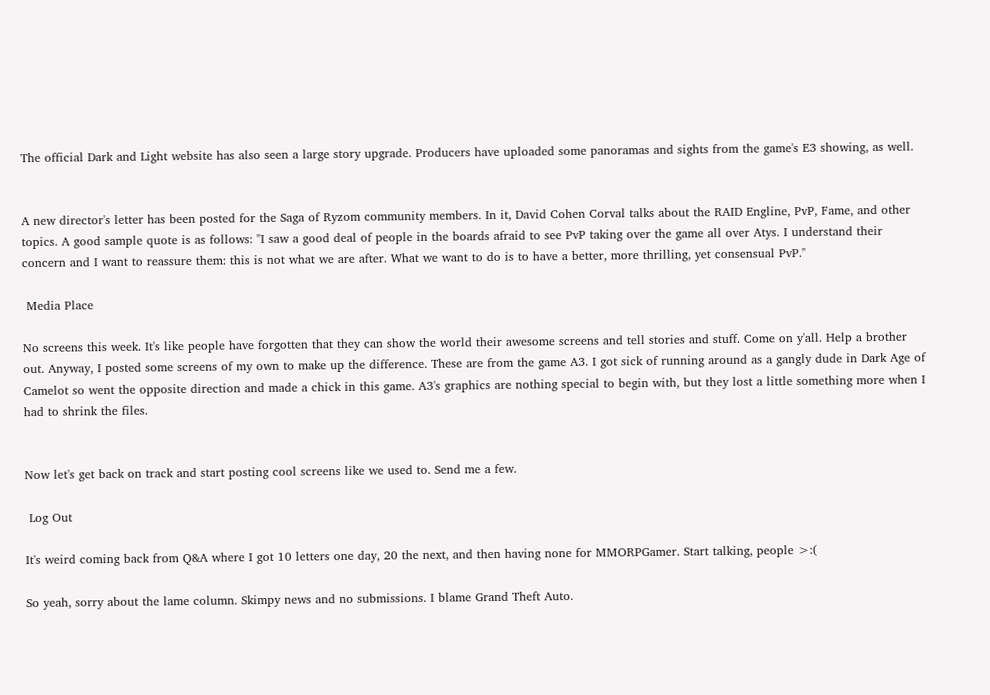The official Dark and Light website has also seen a large story upgrade. Producers have uploaded some panoramas and sights from the game's E3 showing, as well.


A new director's letter has been posted for the Saga of Ryzom community members. In it, David Cohen Corval talks about the RAID Engline, PvP, Fame, and other topics. A good sample quote is as follows: "I saw a good deal of people in the boards afraid to see PvP taking over the game all over Atys. I understand their concern and I want to reassure them: this is not what we are after. What we want to do is to have a better, more thrilling, yet consensual PvP."

 Media Place

No screens this week. It's like people have forgotten that they can show the world their awesome screens and tell stories and stuff. Come on y'all. Help a brother out. Anyway, I posted some screens of my own to make up the difference. These are from the game A3. I got sick of running around as a gangly dude in Dark Age of Camelot so went the opposite direction and made a chick in this game. A3's graphics are nothing special to begin with, but they lost a little something more when I had to shrink the files.


Now let's get back on track and start posting cool screens like we used to. Send me a few.

 Log Out

It's weird coming back from Q&A where I got 10 letters one day, 20 the next, and then having none for MMORPGamer. Start talking, people >:(

So yeah, sorry about the lame column. Skimpy news and no submissions. I blame Grand Theft Auto.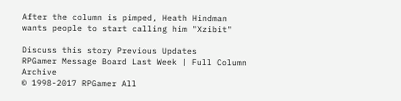After the column is pimped, Heath Hindman wants people to start calling him "Xzibit"

Discuss this story Previous Updates
RPGamer Message Board Last Week | Full Column Archive
© 1998-2017 RPGamer All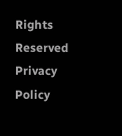Rights Reserved
Privacy Policy